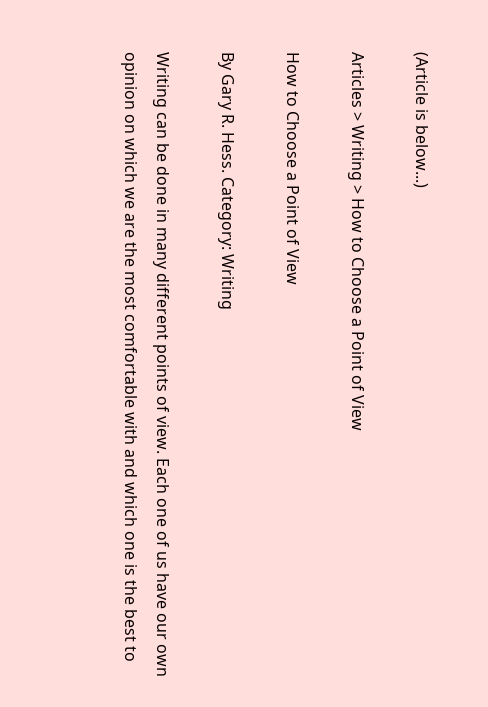(Article is below...)

Articles > Writing > How to Choose a Point of View

How to Choose a Point of View

By Gary R. Hess. Category: Writing

Writing can be done in many different points of view. Each one of us have our own opinion on which we are the most comfortable with and which one is the best to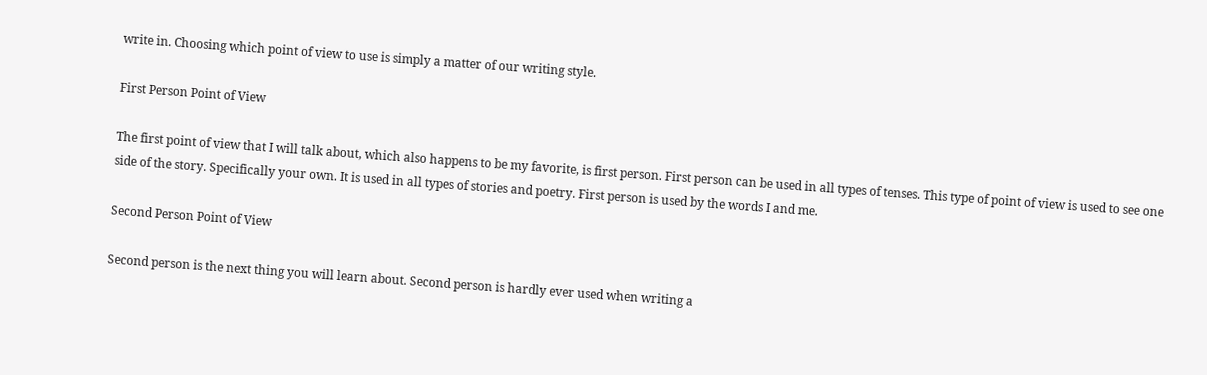write in. Choosing which point of view to use is simply a matter of our writing style.

First Person Point of View

The first point of view that I will talk about, which also happens to be my favorite, is first person. First person can be used in all types of tenses. This type of point of view is used to see one side of the story. Specifically your own. It is used in all types of stories and poetry. First person is used by the words I and me.

Second Person Point of View

Second person is the next thing you will learn about. Second person is hardly ever used when writing a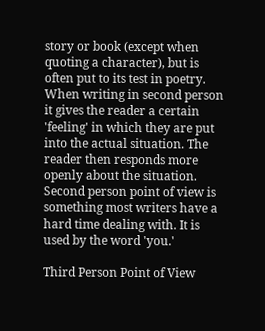story or book (except when quoting a character), but is often put to its test in poetry. When writing in second person it gives the reader a certain 'feeling' in which they are put into the actual situation. The reader then responds more openly about the situation. Second person point of view is something most writers have a hard time dealing with. It is used by the word 'you.'

Third Person Point of View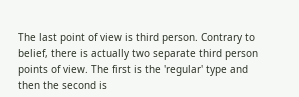The last point of view is third person. Contrary to belief, there is actually two separate third person points of view. The first is the 'regular' type and then the second is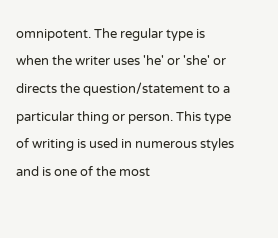omnipotent. The regular type is when the writer uses 'he' or 'she' or directs the question/statement to a particular thing or person. This type of writing is used in numerous styles and is one of the most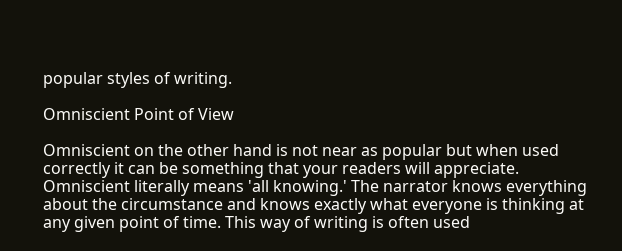popular styles of writing.

Omniscient Point of View

Omniscient on the other hand is not near as popular but when used correctly it can be something that your readers will appreciate. Omniscient literally means 'all knowing.' The narrator knows everything about the circumstance and knows exactly what everyone is thinking at any given point of time. This way of writing is often used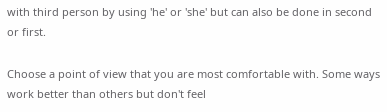with third person by using 'he' or 'she' but can also be done in second or first.

Choose a point of view that you are most comfortable with. Some ways work better than others but don't feel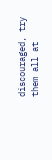discouraged, try them all at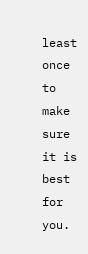least once to make sure it is best for you.